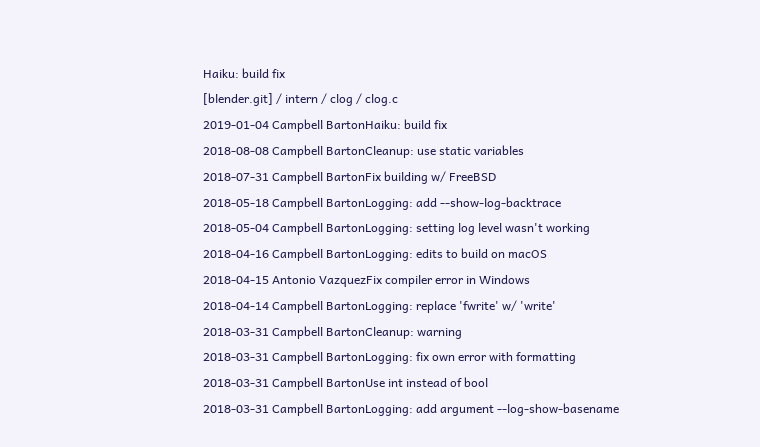Haiku: build fix
[blender.git] / intern / clog / clog.c
2019-01-04 Campbell BartonHaiku: build fix
2018-08-08 Campbell BartonCleanup: use static variables
2018-07-31 Campbell BartonFix building w/ FreeBSD
2018-05-18 Campbell BartonLogging: add --show-log-backtrace
2018-05-04 Campbell BartonLogging: setting log level wasn't working
2018-04-16 Campbell BartonLogging: edits to build on macOS
2018-04-15 Antonio VazquezFix compiler error in Windows
2018-04-14 Campbell BartonLogging: replace 'fwrite' w/ 'write'
2018-03-31 Campbell BartonCleanup: warning
2018-03-31 Campbell BartonLogging: fix own error with formatting
2018-03-31 Campbell BartonUse int instead of bool
2018-03-31 Campbell BartonLogging: add argument --log-show-basename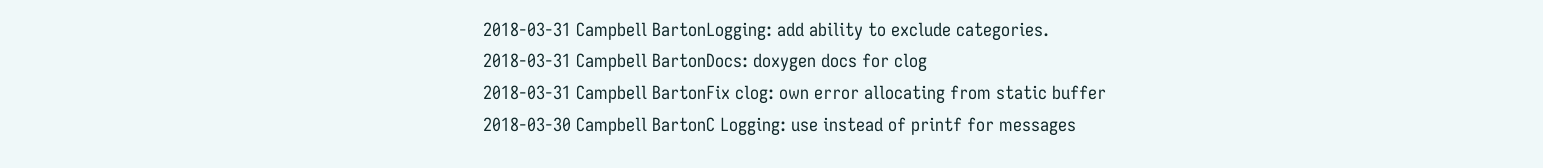2018-03-31 Campbell BartonLogging: add ability to exclude categories.
2018-03-31 Campbell BartonDocs: doxygen docs for clog
2018-03-31 Campbell BartonFix clog: own error allocating from static buffer
2018-03-30 Campbell BartonC Logging: use instead of printf for messages